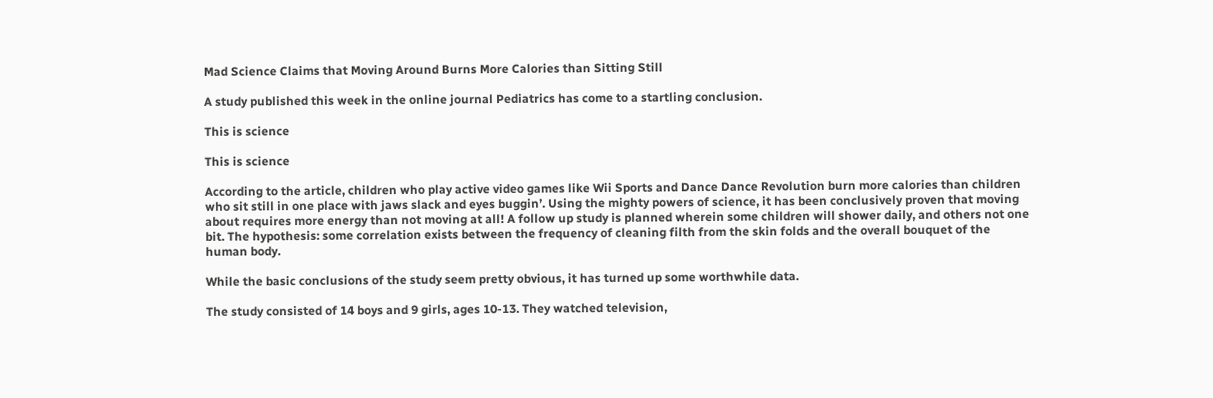Mad Science Claims that Moving Around Burns More Calories than Sitting Still

A study published this week in the online journal Pediatrics has come to a startling conclusion.

This is science

This is science

According to the article, children who play active video games like Wii Sports and Dance Dance Revolution burn more calories than children who sit still in one place with jaws slack and eyes buggin’. Using the mighty powers of science, it has been conclusively proven that moving about requires more energy than not moving at all! A follow up study is planned wherein some children will shower daily, and others not one bit. The hypothesis: some correlation exists between the frequency of cleaning filth from the skin folds and the overall bouquet of the human body.

While the basic conclusions of the study seem pretty obvious, it has turned up some worthwhile data.

The study consisted of 14 boys and 9 girls, ages 10-13. They watched television,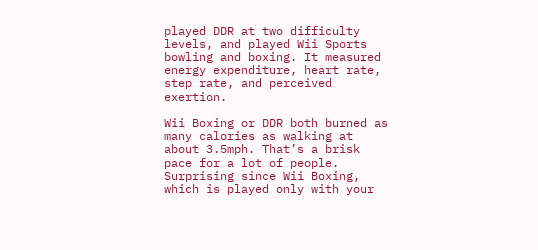played DDR at two difficulty levels, and played Wii Sports bowling and boxing. It measured energy expenditure, heart rate, step rate, and perceived exertion.

Wii Boxing or DDR both burned as many calories as walking at about 3.5mph. That’s a brisk pace for a lot of people. Surprising since Wii Boxing, which is played only with your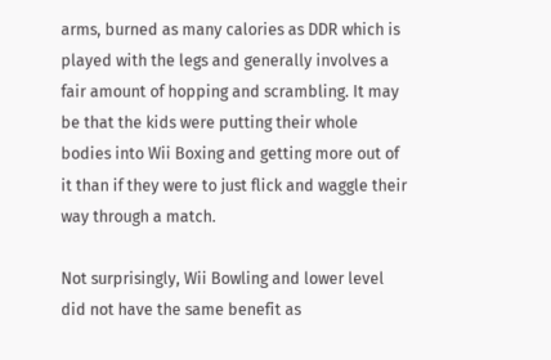arms, burned as many calories as DDR which is played with the legs and generally involves a fair amount of hopping and scrambling. It may be that the kids were putting their whole bodies into Wii Boxing and getting more out of it than if they were to just flick and waggle their way through a match.

Not surprisingly, Wii Bowling and lower level did not have the same benefit as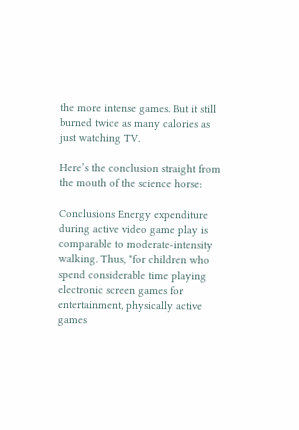the more intense games. But it still burned twice as many calories as just watching TV.

Here’s the conclusion straight from the mouth of the science horse:

Conclusions Energy expenditure during active video game play is comparable to moderate-intensity walking. Thus, *for children who spend considerable time playing electronic screen games for entertainment, physically active games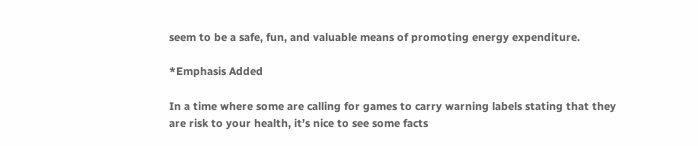seem to be a safe, fun, and valuable means of promoting energy expenditure.

*Emphasis Added

In a time where some are calling for games to carry warning labels stating that they are risk to your health, it’s nice to see some facts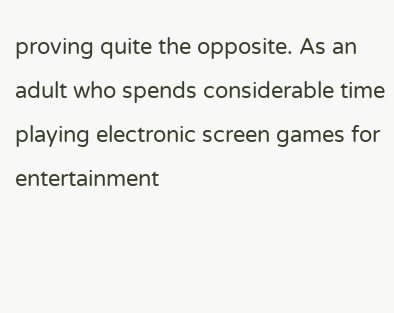proving quite the opposite. As an adult who spends considerable time playing electronic screen games for entertainment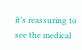it’s reassuring to see the medical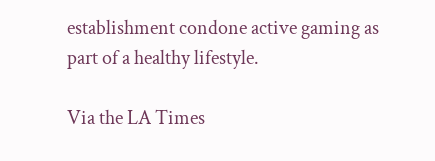establishment condone active gaming as part of a healthy lifestyle.

Via the LA Times